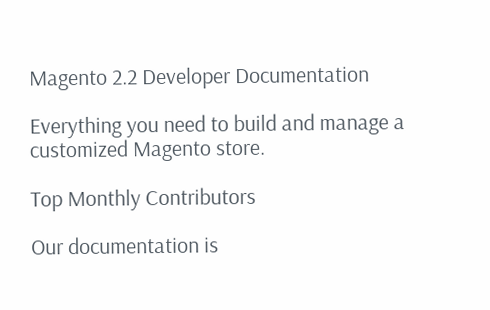Magento 2.2 Developer Documentation

Everything you need to build and manage a customized Magento store.

Top Monthly Contributors

Our documentation is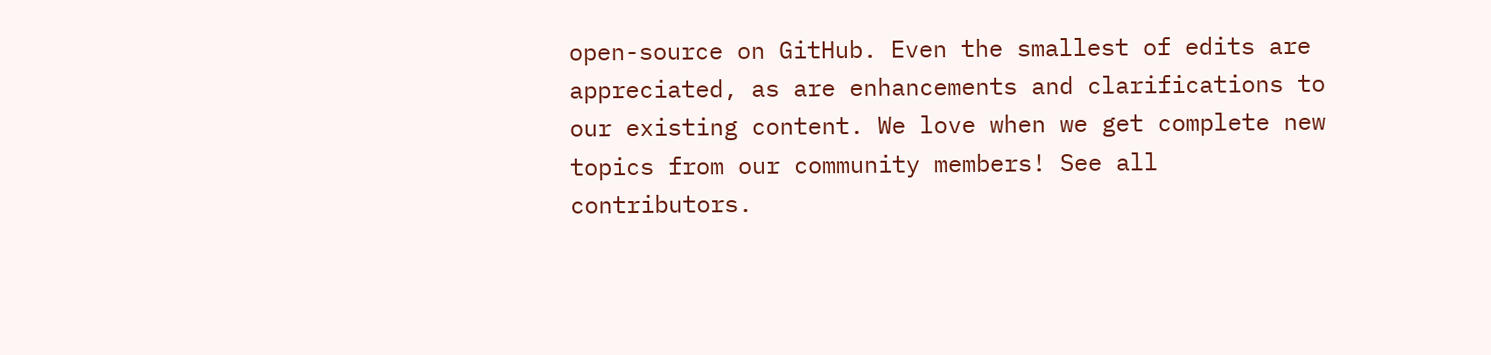open-source on GitHub. Even the smallest of edits are appreciated, as are enhancements and clarifications to our existing content. We love when we get complete new topics from our community members! See all contributors.